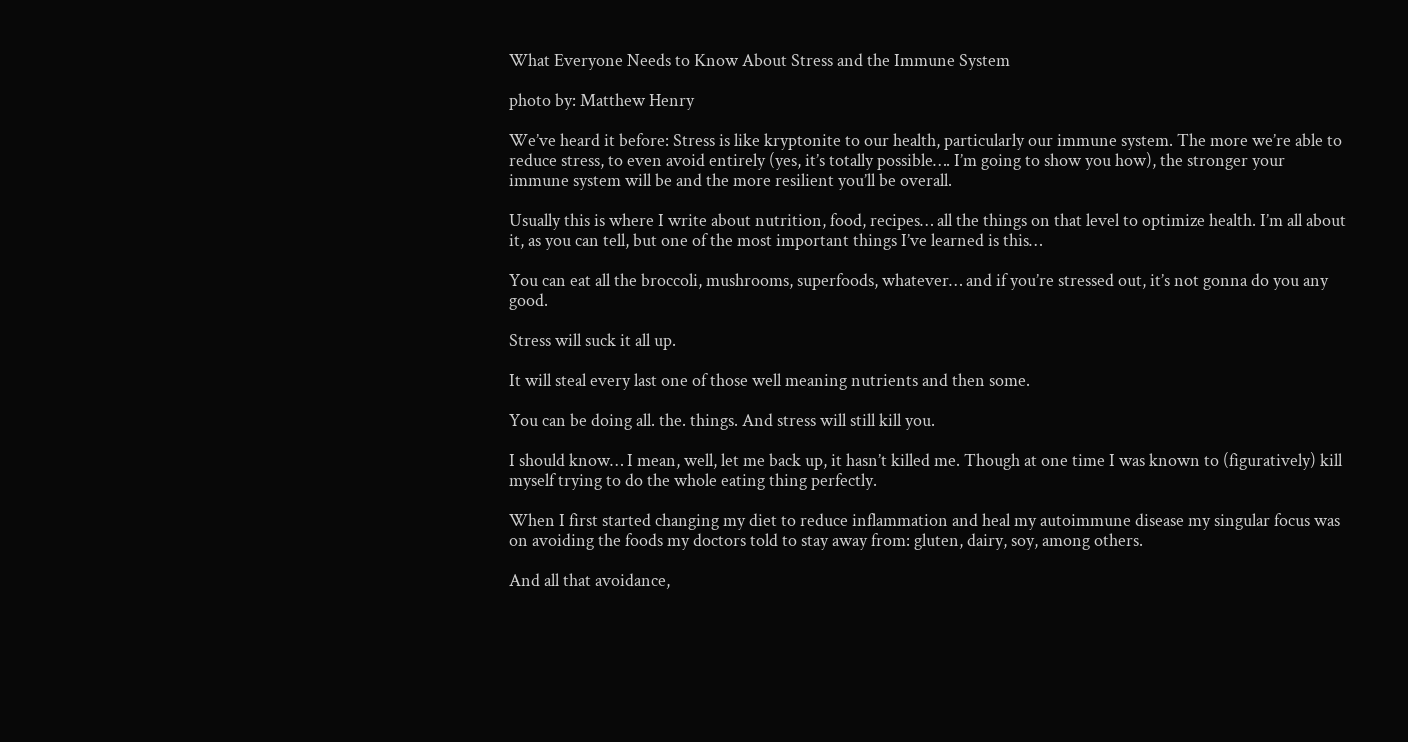What Everyone Needs to Know About Stress and the Immune System

photo by: Matthew Henry

We’ve heard it before: Stress is like kryptonite to our health, particularly our immune system. The more we’re able to reduce stress, to even avoid entirely (yes, it’s totally possible…. I’m going to show you how), the stronger your immune system will be and the more resilient you’ll be overall.

Usually this is where I write about nutrition, food, recipes… all the things on that level to optimize health. I’m all about it, as you can tell, but one of the most important things I’ve learned is this…

You can eat all the broccoli, mushrooms, superfoods, whatever… and if you’re stressed out, it’s not gonna do you any good.

Stress will suck it all up.

It will steal every last one of those well meaning nutrients and then some.

You can be doing all. the. things. And stress will still kill you.

I should know… I mean, well, let me back up, it hasn’t killed me. Though at one time I was known to (figuratively) kill myself trying to do the whole eating thing perfectly.

When I first started changing my diet to reduce inflammation and heal my autoimmune disease my singular focus was on avoiding the foods my doctors told to stay away from: gluten, dairy, soy, among others.

And all that avoidance,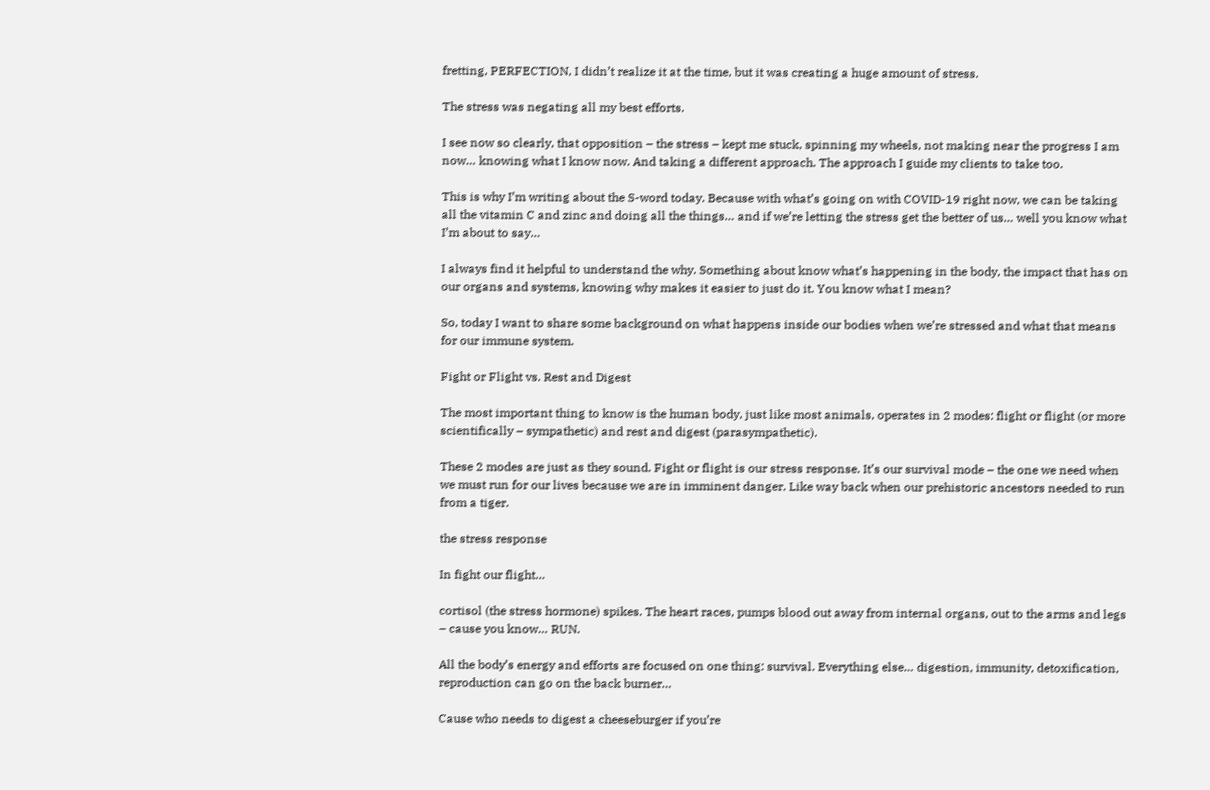fretting, PERFECTION, I didn’t realize it at the time, but it was creating a huge amount of stress.

The stress was negating all my best efforts.

I see now so clearly, that opposition – the stress – kept me stuck, spinning my wheels, not making near the progress I am now… knowing what I know now. And taking a different approach. The approach I guide my clients to take too.

This is why I’m writing about the S-word today. Because with what’s going on with COVID-19 right now, we can be taking all the vitamin C and zinc and doing all the things… and if we’re letting the stress get the better of us… well you know what I’m about to say…

I always find it helpful to understand the why. Something about know what’s happening in the body, the impact that has on our organs and systems, knowing why makes it easier to just do it. You know what I mean?

So, today I want to share some background on what happens inside our bodies when we’re stressed and what that means for our immune system.

Fight or Flight vs. Rest and Digest

The most important thing to know is the human body, just like most animals, operates in 2 modes: flight or flight (or more scientifically – sympathetic) and rest and digest (parasympathetic).

These 2 modes are just as they sound. Fight or flight is our stress response. It’s our survival mode – the one we need when we must run for our lives because we are in imminent danger. Like way back when our prehistoric ancestors needed to run from a tiger.

the stress response

In fight our flight…

cortisol (the stress hormone) spikes. The heart races, pumps blood out away from internal organs, out to the arms and legs – cause you know… RUN.

All the body’s energy and efforts are focused on one thing: survival. Everything else… digestion, immunity, detoxification, reproduction can go on the back burner…

Cause who needs to digest a cheeseburger if you’re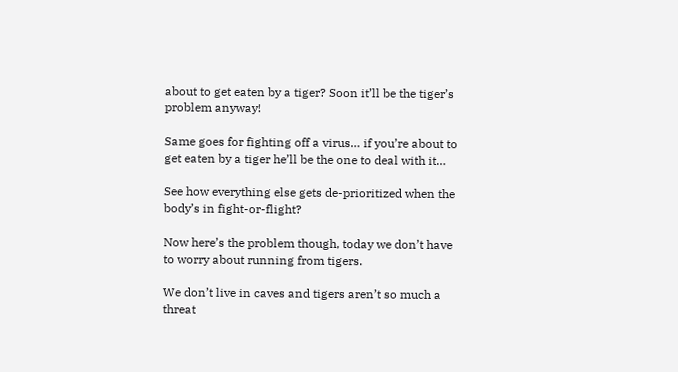about to get eaten by a tiger? Soon it’ll be the tiger’s problem anyway!

Same goes for fighting off a virus… if you’re about to get eaten by a tiger he’ll be the one to deal with it…

See how everything else gets de-prioritized when the body’s in fight-or-flight?

Now here’s the problem though, today we don’t have to worry about running from tigers.

We don’t live in caves and tigers aren’t so much a threat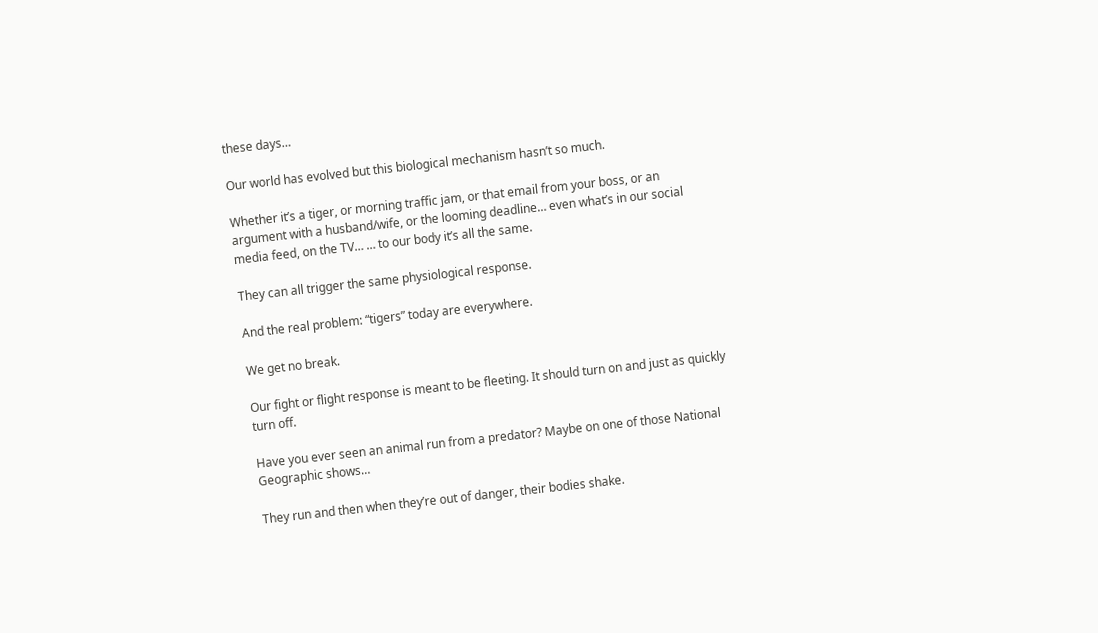these days…

Our world has evolved but this biological mechanism hasn’t so much.

Whether it’s a tiger, or morning traffic jam, or that email from your boss, or an argument with a husband/wife, or the looming deadline… even what’s in our social media feed, on the TV… … to our body it’s all the same.

They can all trigger the same physiological response.

And the real problem: “tigers” today are everywhere.

We get no break.

Our fight or flight response is meant to be fleeting. It should turn on and just as quickly turn off.

Have you ever seen an animal run from a predator? Maybe on one of those National Geographic shows…

They run and then when they’re out of danger, their bodies shake.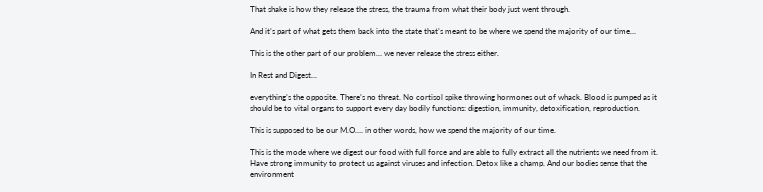That shake is how they release the stress, the trauma from what their body just went through.

And it’s part of what gets them back into the state that’s meant to be where we spend the majority of our time…

This is the other part of our problem… we never release the stress either.

In Rest and Digest…

everything’s the opposite. There’s no threat. No cortisol spike throwing hormones out of whack. Blood is pumped as it should be to vital organs to support every day bodily functions: digestion, immunity, detoxification, reproduction.

This is supposed to be our M.O…. in other words, how we spend the majority of our time.

This is the mode where we digest our food with full force and are able to fully extract all the nutrients we need from it. Have strong immunity to protect us against viruses and infection. Detox like a champ. And our bodies sense that the environment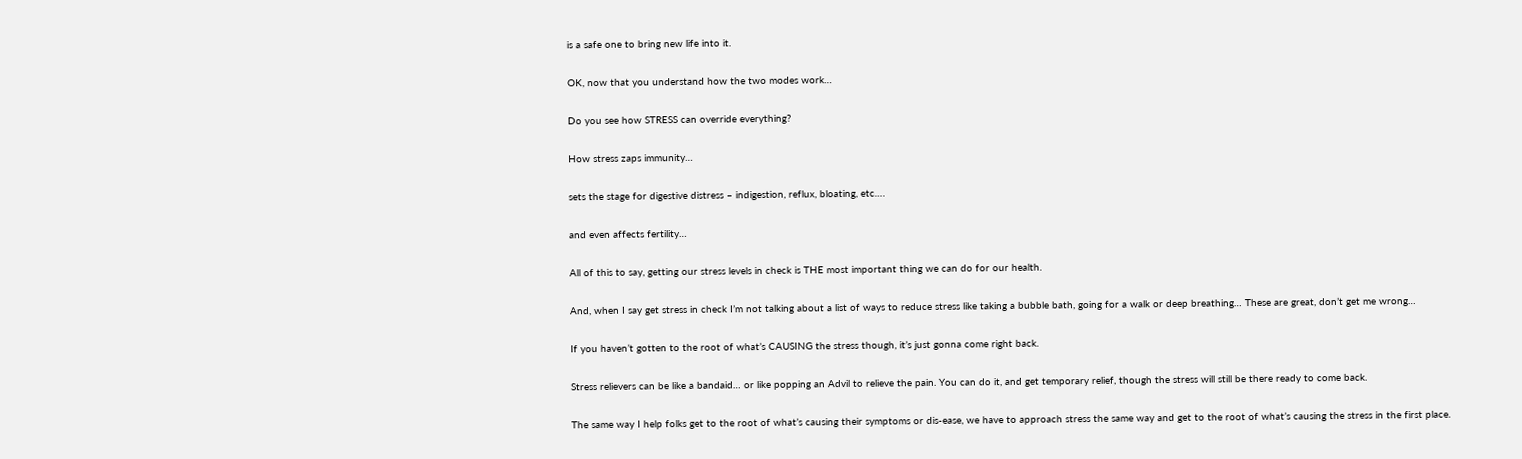is a safe one to bring new life into it.

OK, now that you understand how the two modes work…

Do you see how STRESS can override everything?

How stress zaps immunity…

sets the stage for digestive distress – indigestion, reflux, bloating, etc….

and even affects fertility…

All of this to say, getting our stress levels in check is THE most important thing we can do for our health.

And, when I say get stress in check I’m not talking about a list of ways to reduce stress like taking a bubble bath, going for a walk or deep breathing… These are great, don’t get me wrong…

If you haven’t gotten to the root of what’s CAUSING the stress though, it’s just gonna come right back.

Stress relievers can be like a bandaid… or like popping an Advil to relieve the pain. You can do it, and get temporary relief, though the stress will still be there ready to come back.

The same way I help folks get to the root of what’s causing their symptoms or dis-ease, we have to approach stress the same way and get to the root of what’s causing the stress in the first place.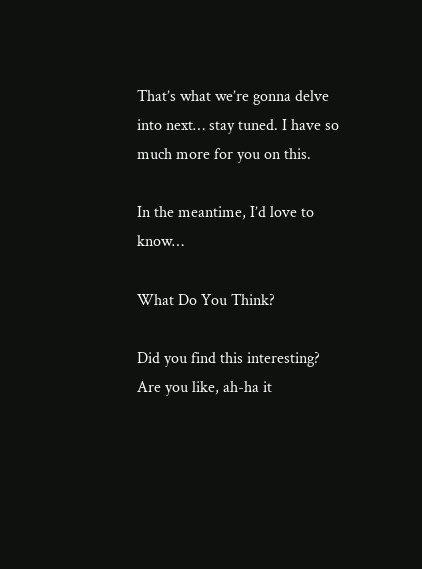That’s what we’re gonna delve into next… stay tuned. I have so much more for you on this.

In the meantime, I’d love to know…

What Do You Think?

Did you find this interesting? Are you like, ah-ha it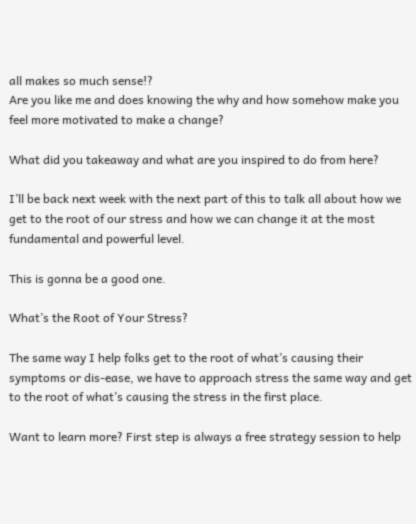all makes so much sense!?
Are you like me and does knowing the why and how somehow make you feel more motivated to make a change?

What did you takeaway and what are you inspired to do from here?

I’ll be back next week with the next part of this to talk all about how we get to the root of our stress and how we can change it at the most fundamental and powerful level.

This is gonna be a good one.

What’s the Root of Your Stress?

The same way I help folks get to the root of what’s causing their symptoms or dis-ease, we have to approach stress the same way and get to the root of what’s causing the stress in the first place.

Want to learn more? First step is always a free strategy session to help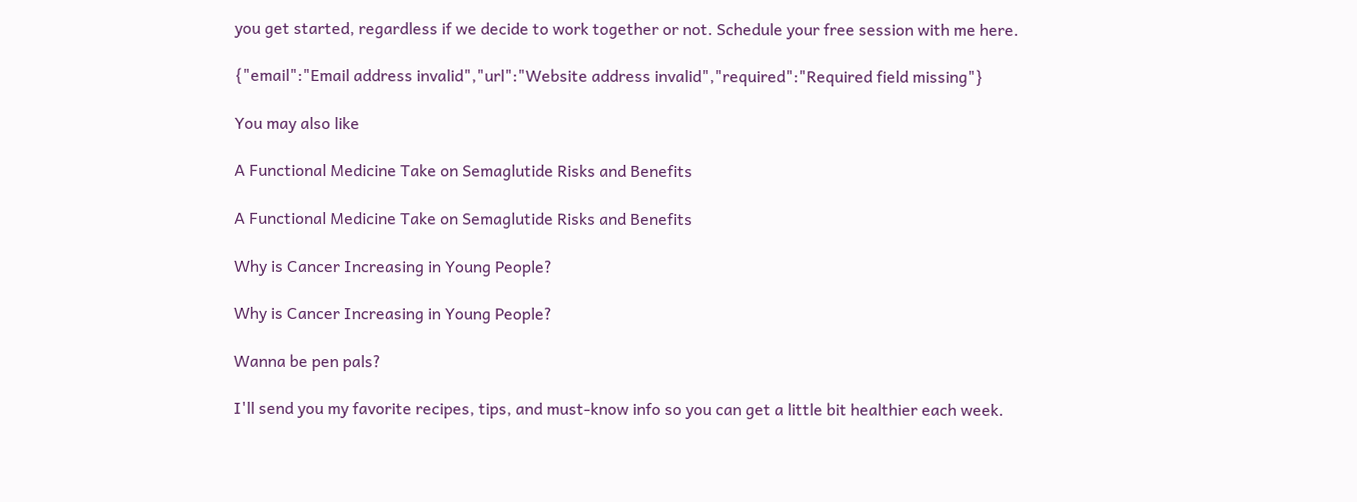you get started, regardless if we decide to work together or not. Schedule your free session with me here.

{"email":"Email address invalid","url":"Website address invalid","required":"Required field missing"}

You may also like

A Functional Medicine Take on Semaglutide Risks and Benefits

A Functional Medicine Take on Semaglutide Risks and Benefits

Why is Cancer Increasing in Young People?

Why is Cancer Increasing in Young People?

Wanna be pen pals?

I'll send you my favorite recipes, tips, and must-know info so you can get a little bit healthier each week.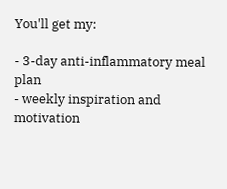You'll get my:

- 3-day anti-inflammatory meal plan
- weekly inspiration and motivation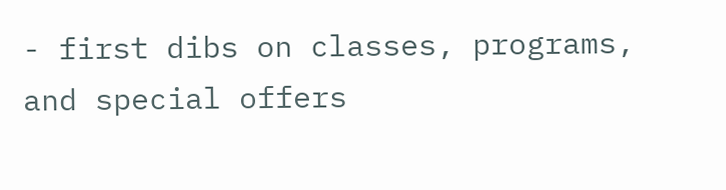- first dibs on classes, programs, and special offers